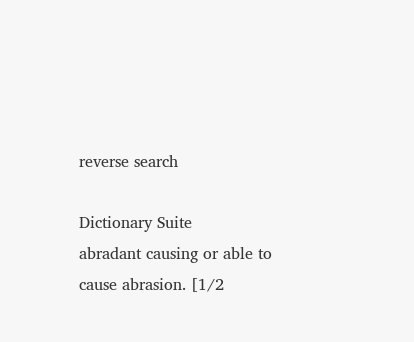reverse search

Dictionary Suite
abradant causing or able to cause abrasion. [1/2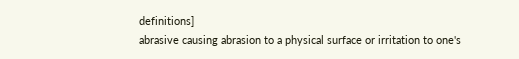definitions]
abrasive causing abrasion to a physical surface or irritation to one's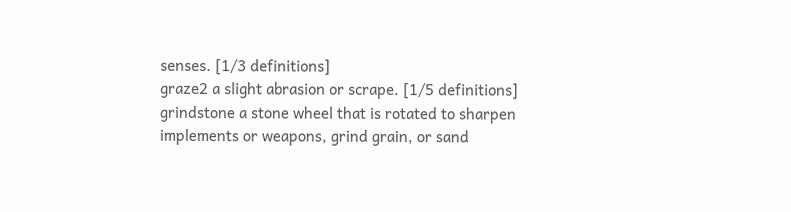senses. [1/3 definitions]
graze2 a slight abrasion or scrape. [1/5 definitions]
grindstone a stone wheel that is rotated to sharpen implements or weapons, grind grain, or sand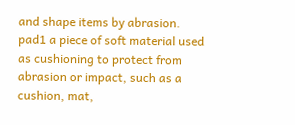and shape items by abrasion.
pad1 a piece of soft material used as cushioning to protect from abrasion or impact, such as a cushion, mat,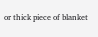or thick piece of blanket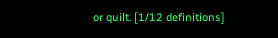or quilt. [1/12 definitions]